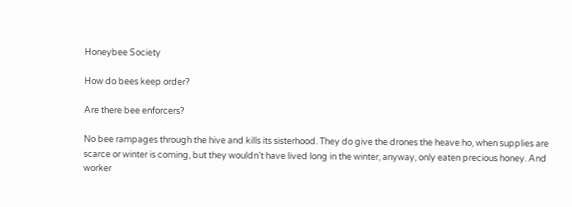Honeybee Society

How do bees keep order?

Are there bee enforcers?

No bee rampages through the hive and kills its sisterhood. They do give the drones the heave ho, when supplies are scarce or winter is coming, but they wouldn’t have lived long in the winter, anyway, only eaten precious honey. And worker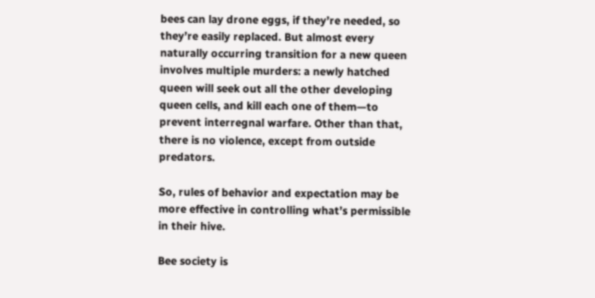bees can lay drone eggs, if they’re needed, so they’re easily replaced. But almost every naturally occurring transition for a new queen involves multiple murders: a newly hatched queen will seek out all the other developing queen cells, and kill each one of them—to prevent interregnal warfare. Other than that, there is no violence, except from outside predators.

So, rules of behavior and expectation may be more effective in controlling what’s permissible in their hive.

Bee society is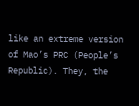like an extreme version of Mao’s PRC (People’s Republic). They, the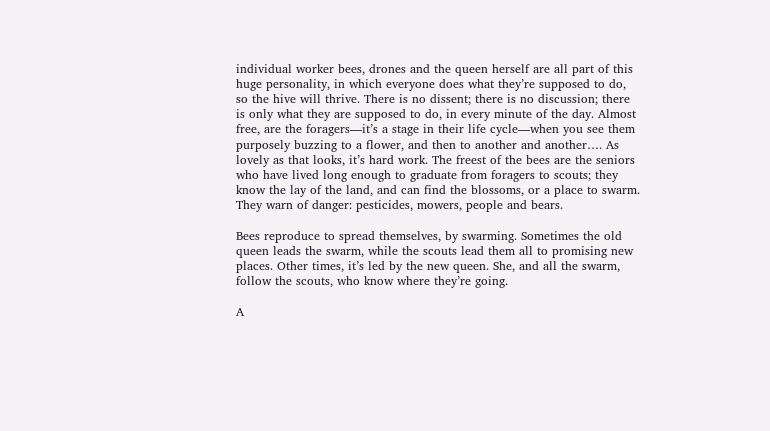individual worker bees, drones and the queen herself are all part of this huge personality, in which everyone does what they’re supposed to do, so the hive will thrive. There is no dissent; there is no discussion; there is only what they are supposed to do, in every minute of the day. Almost free, are the foragers—it’s a stage in their life cycle—when you see them purposely buzzing to a flower, and then to another and another…. As lovely as that looks, it’s hard work. The freest of the bees are the seniors who have lived long enough to graduate from foragers to scouts; they know the lay of the land, and can find the blossoms, or a place to swarm. They warn of danger: pesticides, mowers, people and bears.

Bees reproduce to spread themselves, by swarming. Sometimes the old queen leads the swarm, while the scouts lead them all to promising new places. Other times, it’s led by the new queen. She, and all the swarm, follow the scouts, who know where they’re going.

A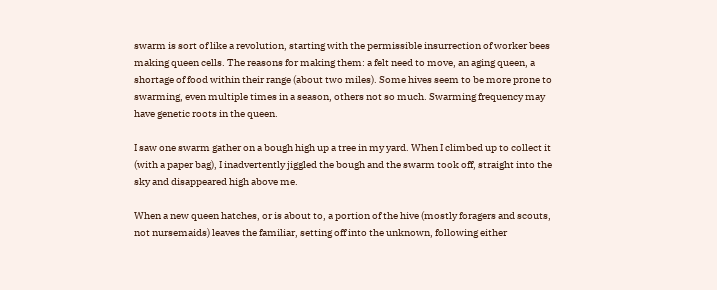swarm is sort of like a revolution, starting with the permissible insurrection of worker bees making queen cells. The reasons for making them: a felt need to move, an aging queen, a shortage of food within their range (about two miles). Some hives seem to be more prone to swarming, even multiple times in a season, others not so much. Swarming frequency may have genetic roots in the queen.

I saw one swarm gather on a bough high up a tree in my yard. When I climbed up to collect it (with a paper bag), I inadvertently jiggled the bough and the swarm took off, straight into the sky and disappeared high above me.

When a new queen hatches, or is about to, a portion of the hive (mostly foragers and scouts, not nursemaids) leaves the familiar, setting off into the unknown, following either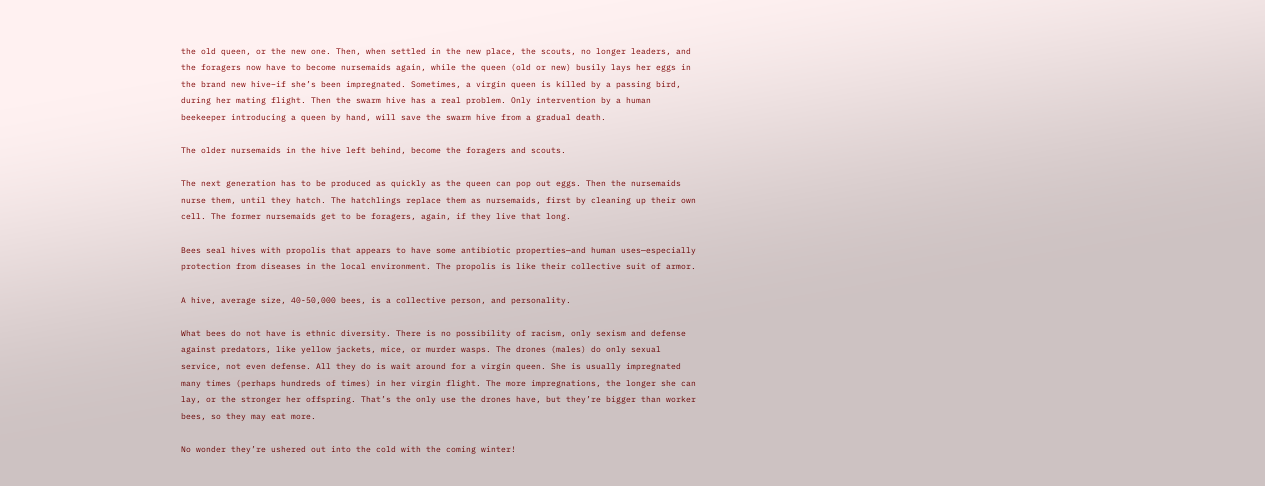the old queen, or the new one. Then, when settled in the new place, the scouts, no longer leaders, and the foragers now have to become nursemaids again, while the queen (old or new) busily lays her eggs in the brand new hive–if she’s been impregnated. Sometimes, a virgin queen is killed by a passing bird, during her mating flight. Then the swarm hive has a real problem. Only intervention by a human beekeeper introducing a queen by hand, will save the swarm hive from a gradual death.

The older nursemaids in the hive left behind, become the foragers and scouts.

The next generation has to be produced as quickly as the queen can pop out eggs. Then the nursemaids nurse them, until they hatch. The hatchlings replace them as nursemaids, first by cleaning up their own cell. The former nursemaids get to be foragers, again, if they live that long.

Bees seal hives with propolis that appears to have some antibiotic properties—and human uses—especially protection from diseases in the local environment. The propolis is like their collective suit of armor.

A hive, average size, 40-50,000 bees, is a collective person, and personality.

What bees do not have is ethnic diversity. There is no possibility of racism, only sexism and defense against predators, like yellow jackets, mice, or murder wasps. The drones (males) do only sexual service, not even defense. All they do is wait around for a virgin queen. She is usually impregnated many times (perhaps hundreds of times) in her virgin flight. The more impregnations, the longer she can lay, or the stronger her offspring. That’s the only use the drones have, but they’re bigger than worker bees, so they may eat more.

No wonder they’re ushered out into the cold with the coming winter!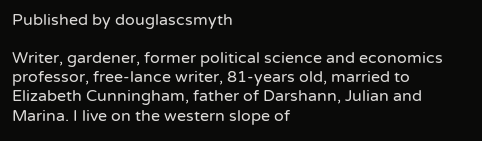Published by douglascsmyth

Writer, gardener, former political science and economics professor, free-lance writer, 81-years old, married to Elizabeth Cunningham, father of Darshann, Julian and Marina. I live on the western slope of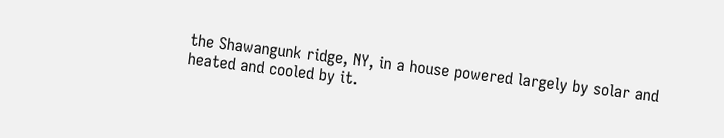the Shawangunk ridge, NY, in a house powered largely by solar and heated and cooled by it.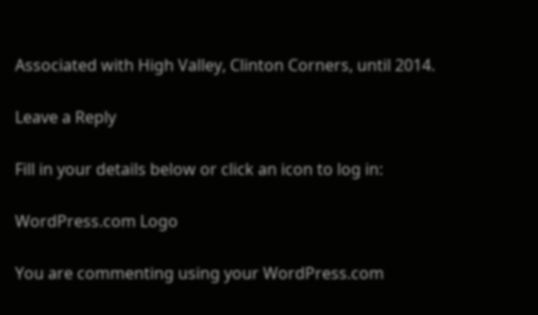Associated with High Valley, Clinton Corners, until 2014.

Leave a Reply

Fill in your details below or click an icon to log in:

WordPress.com Logo

You are commenting using your WordPress.com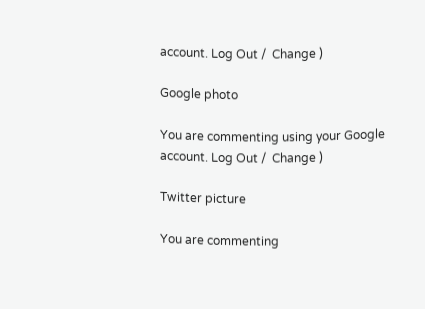account. Log Out /  Change )

Google photo

You are commenting using your Google account. Log Out /  Change )

Twitter picture

You are commenting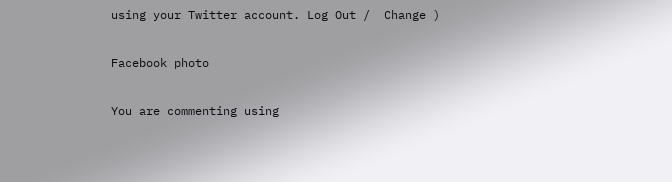using your Twitter account. Log Out /  Change )

Facebook photo

You are commenting using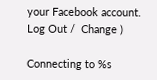your Facebook account. Log Out /  Change )

Connecting to %s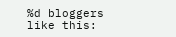%d bloggers like this: